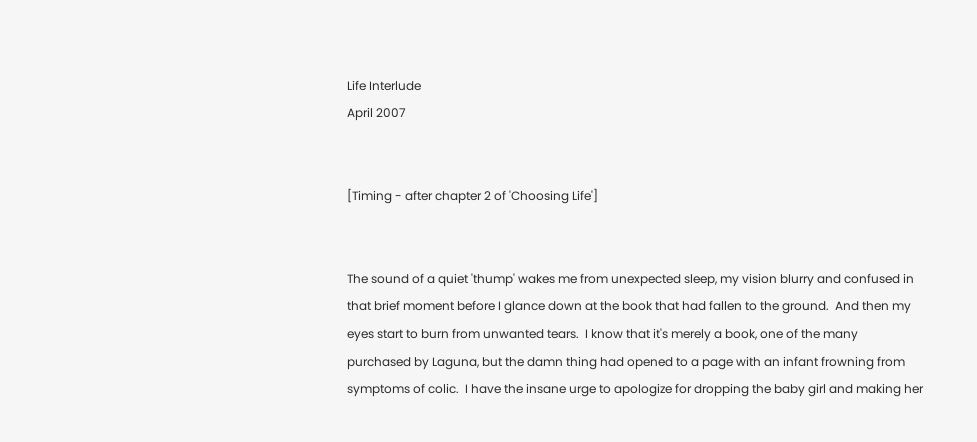Life Interlude
April 2007


[Timing - after chapter 2 of 'Choosing Life']


The sound of a quiet 'thump' wakes me from unexpected sleep, my vision blurry and confused in that brief moment before I glance down at the book that had fallen to the ground.  And then my eyes start to burn from unwanted tears.  I know that it's merely a book, one of the many purchased by Laguna, but the damn thing had opened to a page with an infant frowning from symptoms of colic.  I have the insane urge to apologize for dropping the baby girl and making her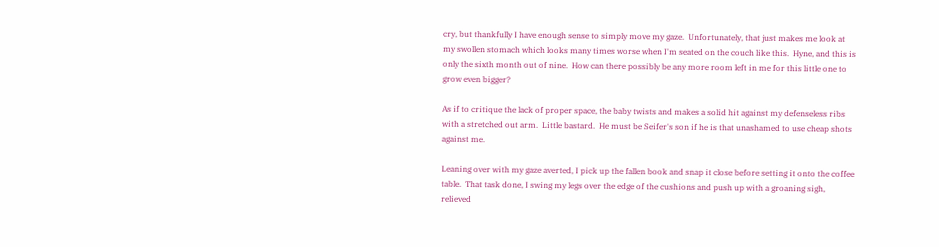cry, but thankfully I have enough sense to simply move my gaze.  Unfortunately, that just makes me look at my swollen stomach which looks many times worse when I'm seated on the couch like this.  Hyne, and this is only the sixth month out of nine.  How can there possibly be any more room left in me for this little one to grow even bigger?

As if to critique the lack of proper space, the baby twists and makes a solid hit against my defenseless ribs with a stretched out arm.  Little bastard.  He must be Seifer's son if he is that unashamed to use cheap shots against me.

Leaning over with my gaze averted, I pick up the fallen book and snap it close before setting it onto the coffee table.  That task done, I swing my legs over the edge of the cushions and push up with a groaning sigh, relieved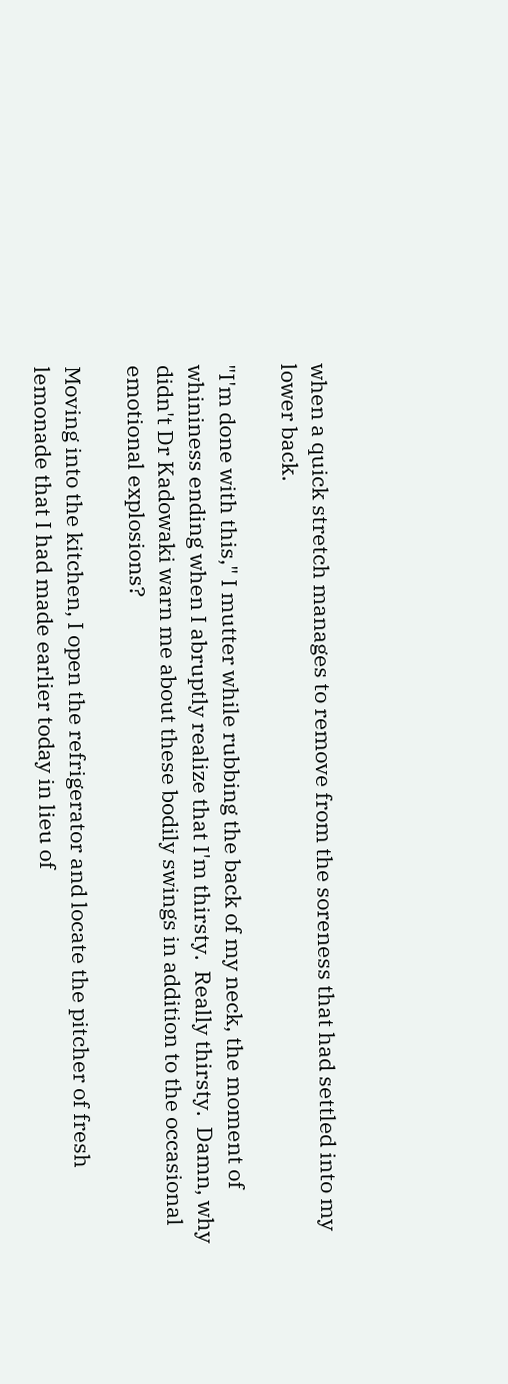when a quick stretch manages to remove from the soreness that had settled into my lower back.

"I'm done with this," I mutter while rubbing the back of my neck, the moment of whininess ending when I abruptly realize that I'm thirsty.  Really thirsty.  Damn, why didn't Dr Kadowaki warn me about these bodily swings in addition to the occasional emotional explosions?

Moving into the kitchen, I open the refrigerator and locate the pitcher of fresh lemonade that I had made earlier today in lieu of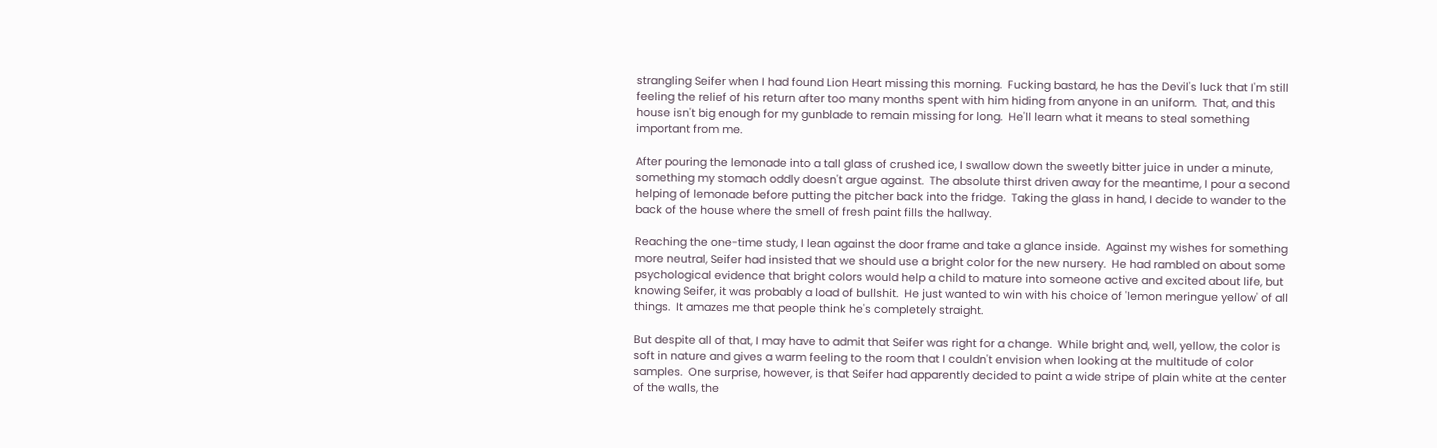strangling Seifer when I had found Lion Heart missing this morning.  Fucking bastard, he has the Devil's luck that I'm still feeling the relief of his return after too many months spent with him hiding from anyone in an uniform.  That, and this house isn't big enough for my gunblade to remain missing for long.  He'll learn what it means to steal something important from me.

After pouring the lemonade into a tall glass of crushed ice, I swallow down the sweetly bitter juice in under a minute, something my stomach oddly doesn't argue against.  The absolute thirst driven away for the meantime, I pour a second helping of lemonade before putting the pitcher back into the fridge.  Taking the glass in hand, I decide to wander to the back of the house where the smell of fresh paint fills the hallway.

Reaching the one-time study, I lean against the door frame and take a glance inside.  Against my wishes for something more neutral, Seifer had insisted that we should use a bright color for the new nursery.  He had rambled on about some psychological evidence that bright colors would help a child to mature into someone active and excited about life, but knowing Seifer, it was probably a load of bullshit.  He just wanted to win with his choice of 'lemon meringue yellow' of all things.  It amazes me that people think he's completely straight.

But despite all of that, I may have to admit that Seifer was right for a change.  While bright and, well, yellow, the color is soft in nature and gives a warm feeling to the room that I couldn't envision when looking at the multitude of color samples.  One surprise, however, is that Seifer had apparently decided to paint a wide stripe of plain white at the center of the walls, the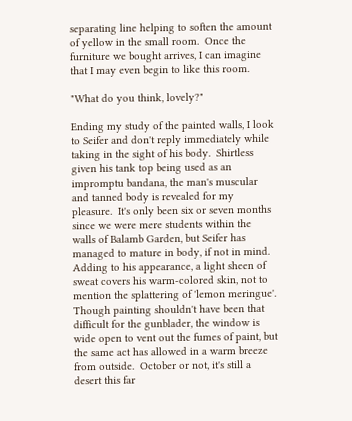separating line helping to soften the amount of yellow in the small room.  Once the furniture we bought arrives, I can imagine that I may even begin to like this room.

"What do you think, lovely?"

Ending my study of the painted walls, I look to Seifer and don't reply immediately while taking in the sight of his body.  Shirtless given his tank top being used as an impromptu bandana, the man's muscular and tanned body is revealed for my pleasure.  It's only been six or seven months since we were mere students within the walls of Balamb Garden, but Seifer has managed to mature in body, if not in mind.  Adding to his appearance, a light sheen of sweat covers his warm-colored skin, not to mention the splattering of 'lemon meringue'.  Though painting shouldn't have been that difficult for the gunblader, the window is wide open to vent out the fumes of paint, but the same act has allowed in a warm breeze from outside.  October or not, it's still a desert this far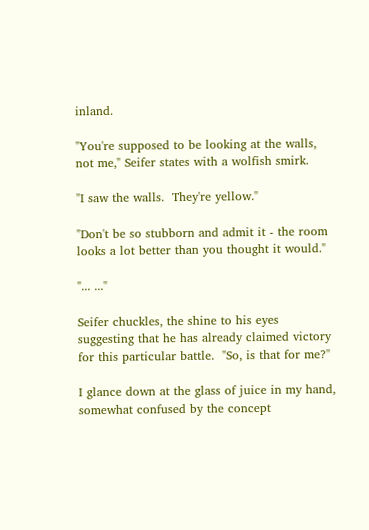inland.

"You're supposed to be looking at the walls, not me," Seifer states with a wolfish smirk.

"I saw the walls.  They're yellow."

"Don't be so stubborn and admit it - the room looks a lot better than you thought it would."

"... ..."

Seifer chuckles, the shine to his eyes suggesting that he has already claimed victory for this particular battle.  "So, is that for me?"

I glance down at the glass of juice in my hand, somewhat confused by the concept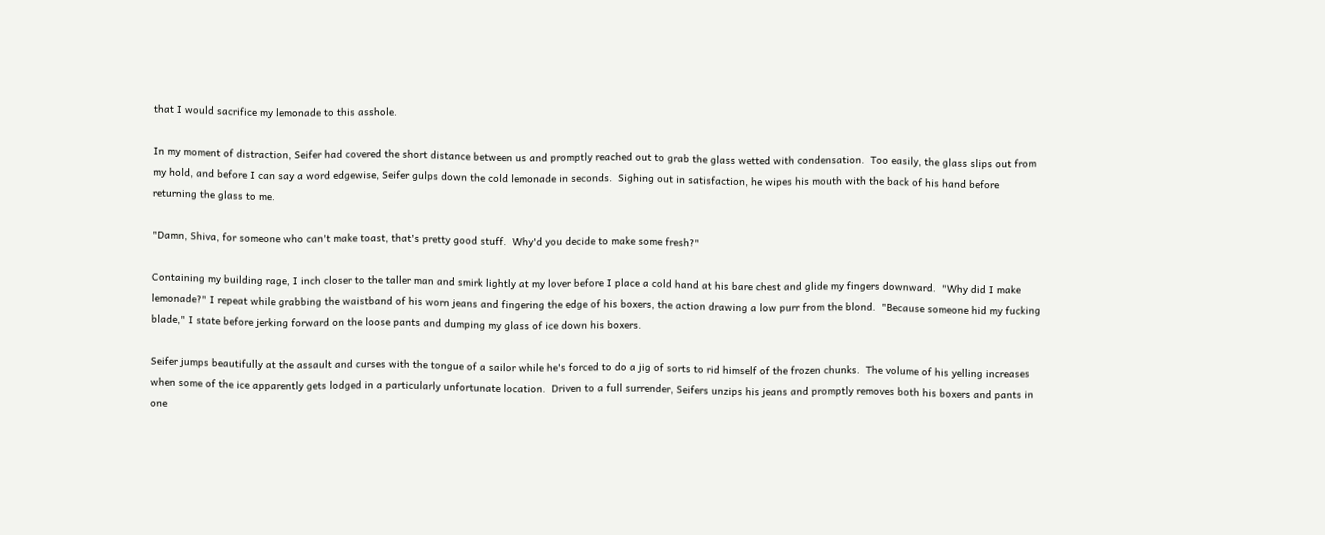that I would sacrifice my lemonade to this asshole.

In my moment of distraction, Seifer had covered the short distance between us and promptly reached out to grab the glass wetted with condensation.  Too easily, the glass slips out from my hold, and before I can say a word edgewise, Seifer gulps down the cold lemonade in seconds.  Sighing out in satisfaction, he wipes his mouth with the back of his hand before returning the glass to me.

"Damn, Shiva, for someone who can't make toast, that's pretty good stuff.  Why'd you decide to make some fresh?"

Containing my building rage, I inch closer to the taller man and smirk lightly at my lover before I place a cold hand at his bare chest and glide my fingers downward.  "Why did I make lemonade?" I repeat while grabbing the waistband of his worn jeans and fingering the edge of his boxers, the action drawing a low purr from the blond.  "Because someone hid my fucking blade," I state before jerking forward on the loose pants and dumping my glass of ice down his boxers.

Seifer jumps beautifully at the assault and curses with the tongue of a sailor while he's forced to do a jig of sorts to rid himself of the frozen chunks.  The volume of his yelling increases when some of the ice apparently gets lodged in a particularly unfortunate location.  Driven to a full surrender, Seifers unzips his jeans and promptly removes both his boxers and pants in one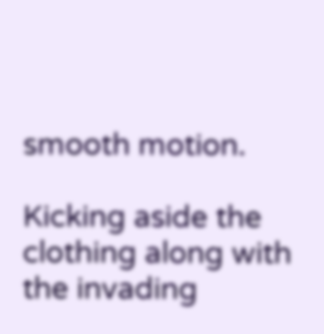smooth motion.

Kicking aside the clothing along with the invading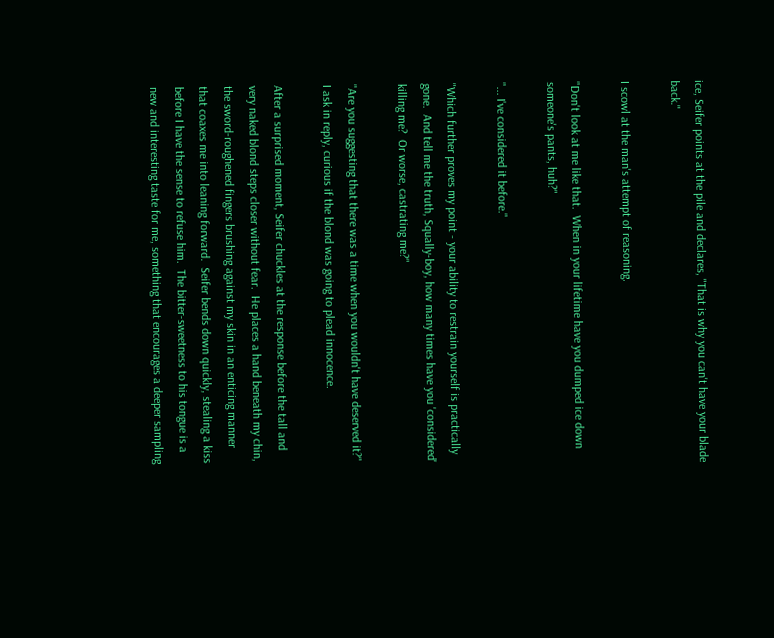ice, Seifer points at the pile and declares, "That is why you can't have your blade back."

I scowl at the man's attempt of reasoning.

"Don't look at me like that.  When in your lifetime have you dumped ice down someone's pants, huh?"

"... I've considered it before."

"Which further proves my point - your ability to restrain yourself is practically gone.  And tell me the truth, Squally-boy, how many times have you 'considered' killing me?  Or worse, castrating me?"

"Are you suggesting that there was a time when you wouldn't have deserved it?" I ask in reply, curious if the blond was going to plead innocence.

After a surprised moment, Seifer chuckles at the response before the tall and very naked blond steps closer without fear.  He places a hand beneath my chin, the sword-roughened fingers brushing against my skin in an enticing manner that coaxes me into leaning forward.  Seifer bends down quickly, stealing a kiss before I have the sense to refuse him.  The bitter-sweetness to his tongue is a new and interesting taste for me, something that encourages a deeper sampling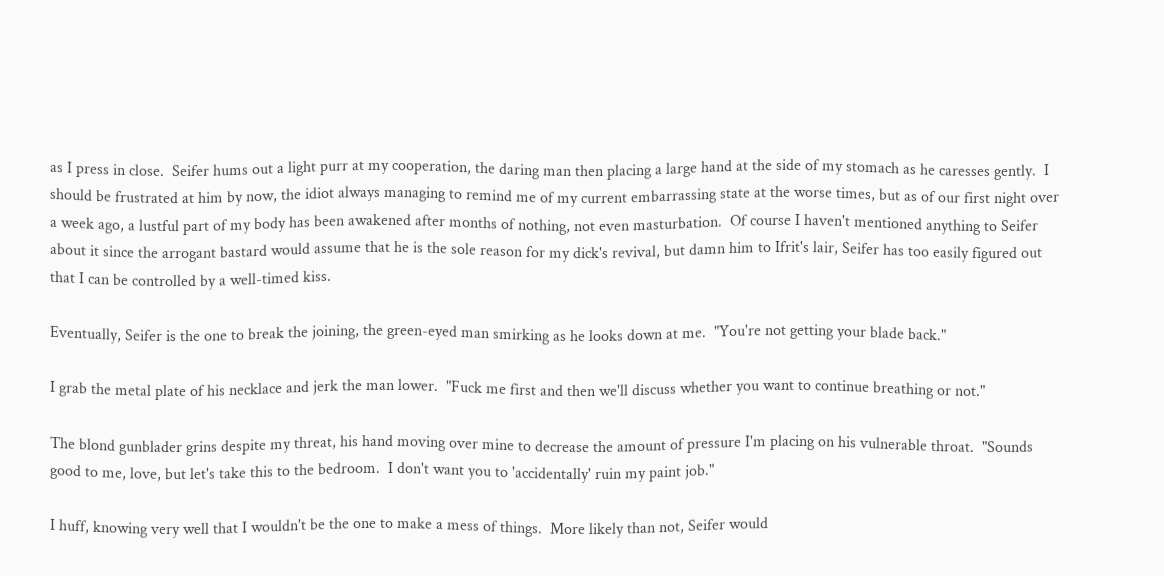as I press in close.  Seifer hums out a light purr at my cooperation, the daring man then placing a large hand at the side of my stomach as he caresses gently.  I should be frustrated at him by now, the idiot always managing to remind me of my current embarrassing state at the worse times, but as of our first night over a week ago, a lustful part of my body has been awakened after months of nothing, not even masturbation.  Of course I haven't mentioned anything to Seifer about it since the arrogant bastard would assume that he is the sole reason for my dick's revival, but damn him to Ifrit's lair, Seifer has too easily figured out that I can be controlled by a well-timed kiss.

Eventually, Seifer is the one to break the joining, the green-eyed man smirking as he looks down at me.  "You're not getting your blade back."

I grab the metal plate of his necklace and jerk the man lower.  "Fuck me first and then we'll discuss whether you want to continue breathing or not."

The blond gunblader grins despite my threat, his hand moving over mine to decrease the amount of pressure I'm placing on his vulnerable throat.  "Sounds good to me, love, but let's take this to the bedroom.  I don't want you to 'accidentally' ruin my paint job."

I huff, knowing very well that I wouldn't be the one to make a mess of things.  More likely than not, Seifer would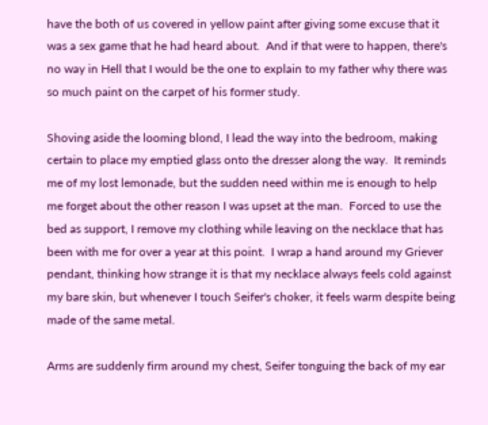have the both of us covered in yellow paint after giving some excuse that it was a sex game that he had heard about.  And if that were to happen, there's no way in Hell that I would be the one to explain to my father why there was so much paint on the carpet of his former study.

Shoving aside the looming blond, I lead the way into the bedroom, making certain to place my emptied glass onto the dresser along the way.  It reminds me of my lost lemonade, but the sudden need within me is enough to help me forget about the other reason I was upset at the man.  Forced to use the bed as support, I remove my clothing while leaving on the necklace that has been with me for over a year at this point.  I wrap a hand around my Griever pendant, thinking how strange it is that my necklace always feels cold against my bare skin, but whenever I touch Seifer's choker, it feels warm despite being made of the same metal.

Arms are suddenly firm around my chest, Seifer tonguing the back of my ear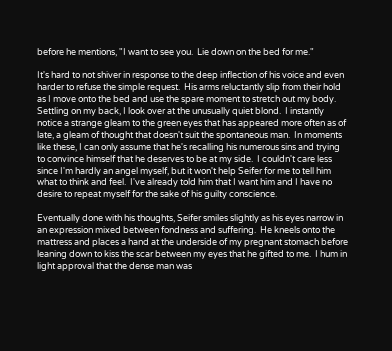before he mentions, "I want to see you.  Lie down on the bed for me."

It's hard to not shiver in response to the deep inflection of his voice and even harder to refuse the simple request.  His arms reluctantly slip from their hold as I move onto the bed and use the spare moment to stretch out my body.  Settling on my back, I look over at the unusually quiet blond.  I instantly notice a strange gleam to the green eyes that has appeared more often as of late, a gleam of thought that doesn't suit the spontaneous man.  In moments like these, I can only assume that he's recalling his numerous sins and trying to convince himself that he deserves to be at my side.  I couldn't care less since I'm hardly an angel myself, but it won't help Seifer for me to tell him what to think and feel.  I've already told him that I want him and I have no desire to repeat myself for the sake of his guilty conscience.

Eventually done with his thoughts, Seifer smiles slightly as his eyes narrow in an expression mixed between fondness and suffering.  He kneels onto the mattress and places a hand at the underside of my pregnant stomach before leaning down to kiss the scar between my eyes that he gifted to me.  I hum in light approval that the dense man was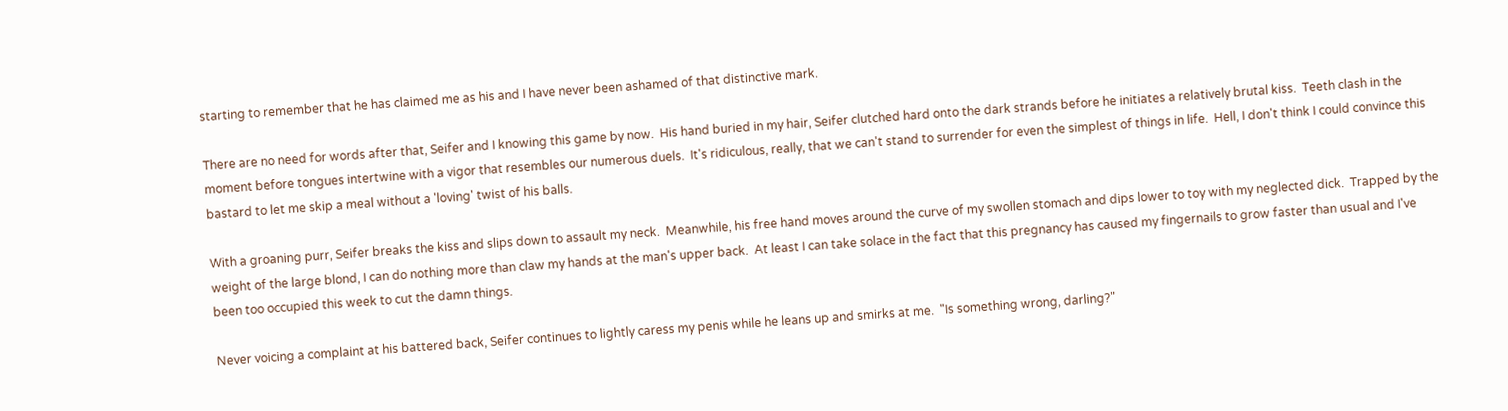starting to remember that he has claimed me as his and I have never been ashamed of that distinctive mark.

There are no need for words after that, Seifer and I knowing this game by now.  His hand buried in my hair, Seifer clutched hard onto the dark strands before he initiates a relatively brutal kiss.  Teeth clash in the moment before tongues intertwine with a vigor that resembles our numerous duels.  It's ridiculous, really, that we can't stand to surrender for even the simplest of things in life.  Hell, I don't think I could convince this bastard to let me skip a meal without a 'loving' twist of his balls.

With a groaning purr, Seifer breaks the kiss and slips down to assault my neck.  Meanwhile, his free hand moves around the curve of my swollen stomach and dips lower to toy with my neglected dick.  Trapped by the weight of the large blond, I can do nothing more than claw my hands at the man's upper back.  At least I can take solace in the fact that this pregnancy has caused my fingernails to grow faster than usual and I've been too occupied this week to cut the damn things.

Never voicing a complaint at his battered back, Seifer continues to lightly caress my penis while he leans up and smirks at me.  "Is something wrong, darling?"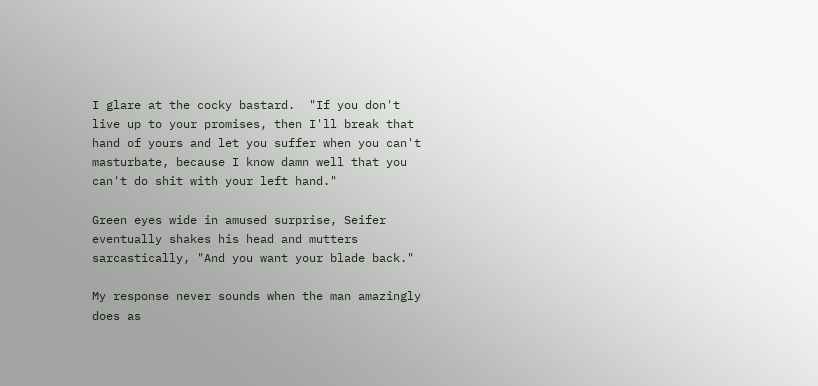I glare at the cocky bastard.  "If you don't live up to your promises, then I'll break that hand of yours and let you suffer when you can't masturbate, because I know damn well that you can't do shit with your left hand."

Green eyes wide in amused surprise, Seifer eventually shakes his head and mutters sarcastically, "And you want your blade back."

My response never sounds when the man amazingly does as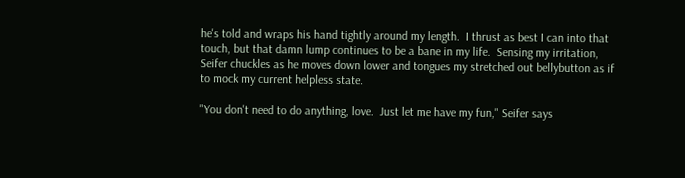he's told and wraps his hand tightly around my length.  I thrust as best I can into that touch, but that damn lump continues to be a bane in my life.  Sensing my irritation, Seifer chuckles as he moves down lower and tongues my stretched out bellybutton as if to mock my current helpless state.

"You don't need to do anything, love.  Just let me have my fun," Seifer says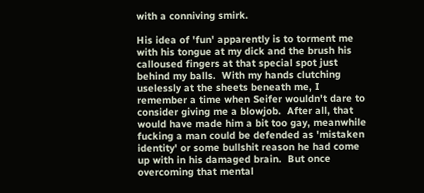with a conniving smirk.

His idea of 'fun' apparently is to torment me with his tongue at my dick and the brush his calloused fingers at that special spot just behind my balls.  With my hands clutching uselessly at the sheets beneath me, I remember a time when Seifer wouldn't dare to consider giving me a blowjob.  After all, that would have made him a bit too gay, meanwhile fucking a man could be defended as 'mistaken identity' or some bullshit reason he had come up with in his damaged brain.  But once overcoming that mental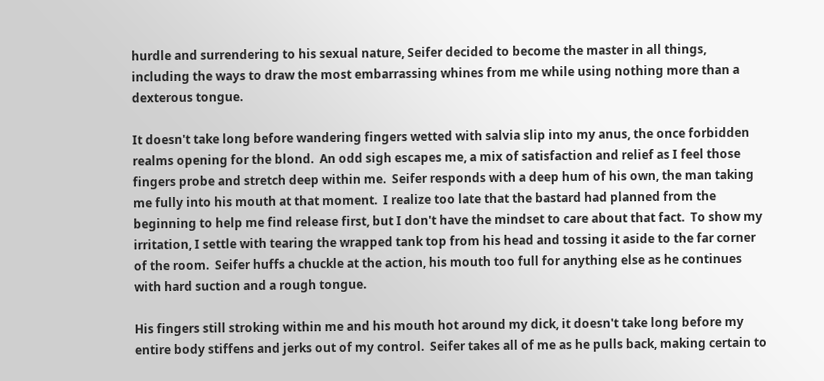hurdle and surrendering to his sexual nature, Seifer decided to become the master in all things, including the ways to draw the most embarrassing whines from me while using nothing more than a dexterous tongue.

It doesn't take long before wandering fingers wetted with salvia slip into my anus, the once forbidden realms opening for the blond.  An odd sigh escapes me, a mix of satisfaction and relief as I feel those fingers probe and stretch deep within me.  Seifer responds with a deep hum of his own, the man taking me fully into his mouth at that moment.  I realize too late that the bastard had planned from the beginning to help me find release first, but I don't have the mindset to care about that fact.  To show my irritation, I settle with tearing the wrapped tank top from his head and tossing it aside to the far corner of the room.  Seifer huffs a chuckle at the action, his mouth too full for anything else as he continues with hard suction and a rough tongue.

His fingers still stroking within me and his mouth hot around my dick, it doesn't take long before my entire body stiffens and jerks out of my control.  Seifer takes all of me as he pulls back, making certain to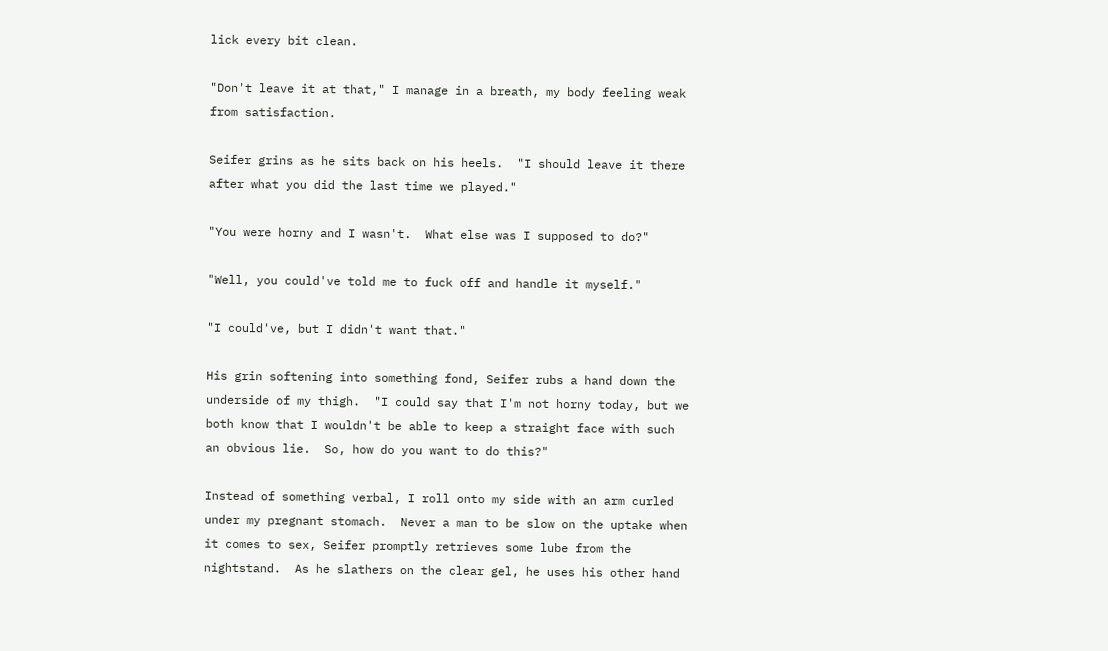lick every bit clean.

"Don't leave it at that," I manage in a breath, my body feeling weak from satisfaction.

Seifer grins as he sits back on his heels.  "I should leave it there after what you did the last time we played."

"You were horny and I wasn't.  What else was I supposed to do?"

"Well, you could've told me to fuck off and handle it myself."

"I could've, but I didn't want that."

His grin softening into something fond, Seifer rubs a hand down the underside of my thigh.  "I could say that I'm not horny today, but we both know that I wouldn't be able to keep a straight face with such an obvious lie.  So, how do you want to do this?"

Instead of something verbal, I roll onto my side with an arm curled under my pregnant stomach.  Never a man to be slow on the uptake when it comes to sex, Seifer promptly retrieves some lube from the nightstand.  As he slathers on the clear gel, he uses his other hand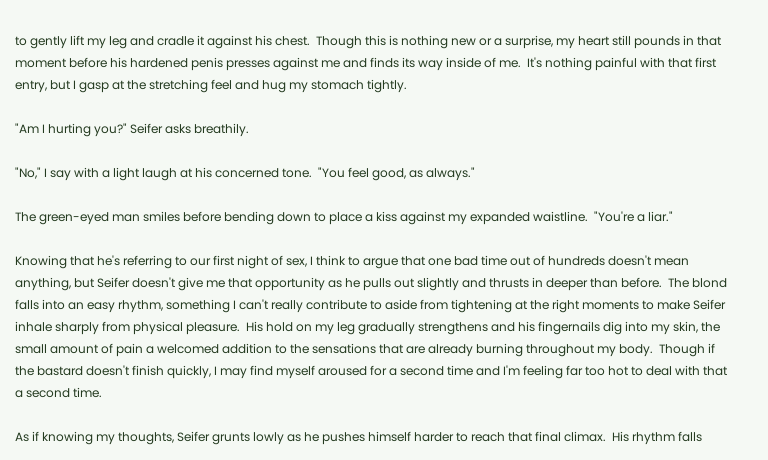to gently lift my leg and cradle it against his chest.  Though this is nothing new or a surprise, my heart still pounds in that moment before his hardened penis presses against me and finds its way inside of me.  It's nothing painful with that first entry, but I gasp at the stretching feel and hug my stomach tightly.

"Am I hurting you?" Seifer asks breathily.

"No," I say with a light laugh at his concerned tone.  "You feel good, as always."

The green-eyed man smiles before bending down to place a kiss against my expanded waistline.  "You're a liar."

Knowing that he's referring to our first night of sex, I think to argue that one bad time out of hundreds doesn't mean anything, but Seifer doesn't give me that opportunity as he pulls out slightly and thrusts in deeper than before.  The blond falls into an easy rhythm, something I can't really contribute to aside from tightening at the right moments to make Seifer inhale sharply from physical pleasure.  His hold on my leg gradually strengthens and his fingernails dig into my skin, the small amount of pain a welcomed addition to the sensations that are already burning throughout my body.  Though if the bastard doesn't finish quickly, I may find myself aroused for a second time and I'm feeling far too hot to deal with that a second time.

As if knowing my thoughts, Seifer grunts lowly as he pushes himself harder to reach that final climax.  His rhythm falls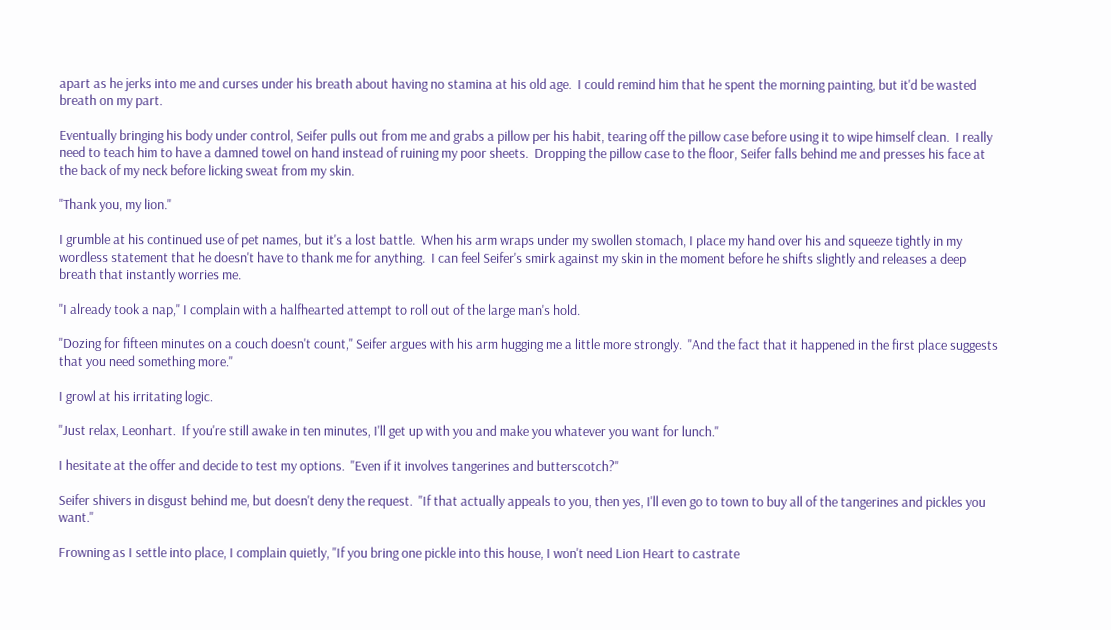apart as he jerks into me and curses under his breath about having no stamina at his old age.  I could remind him that he spent the morning painting, but it'd be wasted breath on my part.

Eventually bringing his body under control, Seifer pulls out from me and grabs a pillow per his habit, tearing off the pillow case before using it to wipe himself clean.  I really need to teach him to have a damned towel on hand instead of ruining my poor sheets.  Dropping the pillow case to the floor, Seifer falls behind me and presses his face at the back of my neck before licking sweat from my skin.

"Thank you, my lion."

I grumble at his continued use of pet names, but it's a lost battle.  When his arm wraps under my swollen stomach, I place my hand over his and squeeze tightly in my wordless statement that he doesn't have to thank me for anything.  I can feel Seifer's smirk against my skin in the moment before he shifts slightly and releases a deep breath that instantly worries me.

"I already took a nap," I complain with a halfhearted attempt to roll out of the large man's hold.

"Dozing for fifteen minutes on a couch doesn't count," Seifer argues with his arm hugging me a little more strongly.  "And the fact that it happened in the first place suggests that you need something more."

I growl at his irritating logic.

"Just relax, Leonhart.  If you're still awake in ten minutes, I'll get up with you and make you whatever you want for lunch."

I hesitate at the offer and decide to test my options.  "Even if it involves tangerines and butterscotch?"

Seifer shivers in disgust behind me, but doesn't deny the request.  "If that actually appeals to you, then yes, I'll even go to town to buy all of the tangerines and pickles you want."

Frowning as I settle into place, I complain quietly, "If you bring one pickle into this house, I won't need Lion Heart to castrate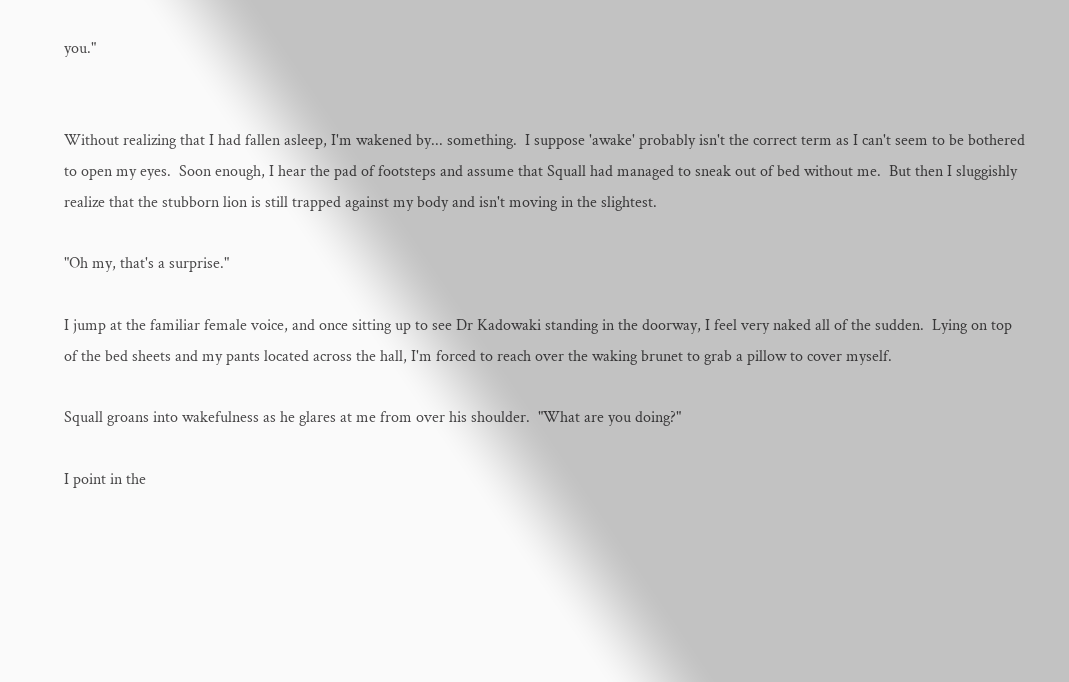you."


Without realizing that I had fallen asleep, I'm wakened by... something.  I suppose 'awake' probably isn't the correct term as I can't seem to be bothered to open my eyes.  Soon enough, I hear the pad of footsteps and assume that Squall had managed to sneak out of bed without me.  But then I sluggishly realize that the stubborn lion is still trapped against my body and isn't moving in the slightest.

"Oh my, that's a surprise."

I jump at the familiar female voice, and once sitting up to see Dr Kadowaki standing in the doorway, I feel very naked all of the sudden.  Lying on top of the bed sheets and my pants located across the hall, I'm forced to reach over the waking brunet to grab a pillow to cover myself.

Squall groans into wakefulness as he glares at me from over his shoulder.  "What are you doing?"

I point in the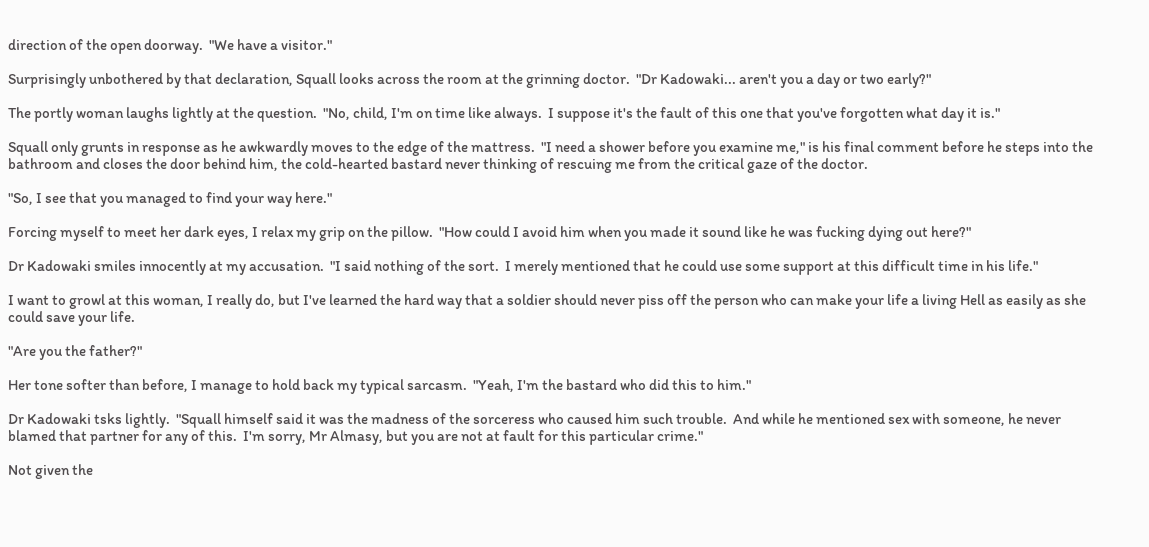direction of the open doorway.  "We have a visitor."

Surprisingly unbothered by that declaration, Squall looks across the room at the grinning doctor.  "Dr Kadowaki... aren't you a day or two early?"

The portly woman laughs lightly at the question.  "No, child, I'm on time like always.  I suppose it's the fault of this one that you've forgotten what day it is."

Squall only grunts in response as he awkwardly moves to the edge of the mattress.  "I need a shower before you examine me," is his final comment before he steps into the bathroom and closes the door behind him, the cold-hearted bastard never thinking of rescuing me from the critical gaze of the doctor.

"So, I see that you managed to find your way here."

Forcing myself to meet her dark eyes, I relax my grip on the pillow.  "How could I avoid him when you made it sound like he was fucking dying out here?"

Dr Kadowaki smiles innocently at my accusation.  "I said nothing of the sort.  I merely mentioned that he could use some support at this difficult time in his life."

I want to growl at this woman, I really do, but I've learned the hard way that a soldier should never piss off the person who can make your life a living Hell as easily as she could save your life.

"Are you the father?"

Her tone softer than before, I manage to hold back my typical sarcasm.  "Yeah, I'm the bastard who did this to him."

Dr Kadowaki tsks lightly.  "Squall himself said it was the madness of the sorceress who caused him such trouble.  And while he mentioned sex with someone, he never blamed that partner for any of this.  I'm sorry, Mr Almasy, but you are not at fault for this particular crime."

Not given the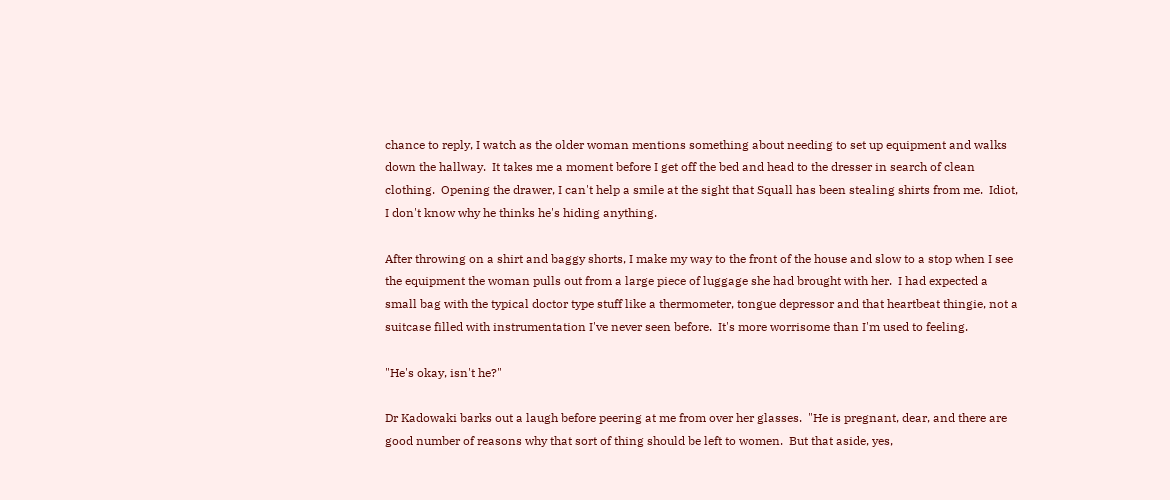chance to reply, I watch as the older woman mentions something about needing to set up equipment and walks down the hallway.  It takes me a moment before I get off the bed and head to the dresser in search of clean clothing.  Opening the drawer, I can't help a smile at the sight that Squall has been stealing shirts from me.  Idiot, I don't know why he thinks he's hiding anything.

After throwing on a shirt and baggy shorts, I make my way to the front of the house and slow to a stop when I see the equipment the woman pulls out from a large piece of luggage she had brought with her.  I had expected a small bag with the typical doctor type stuff like a thermometer, tongue depressor and that heartbeat thingie, not a suitcase filled with instrumentation I've never seen before.  It's more worrisome than I'm used to feeling.

"He's okay, isn't he?"

Dr Kadowaki barks out a laugh before peering at me from over her glasses.  "He is pregnant, dear, and there are good number of reasons why that sort of thing should be left to women.  But that aside, yes,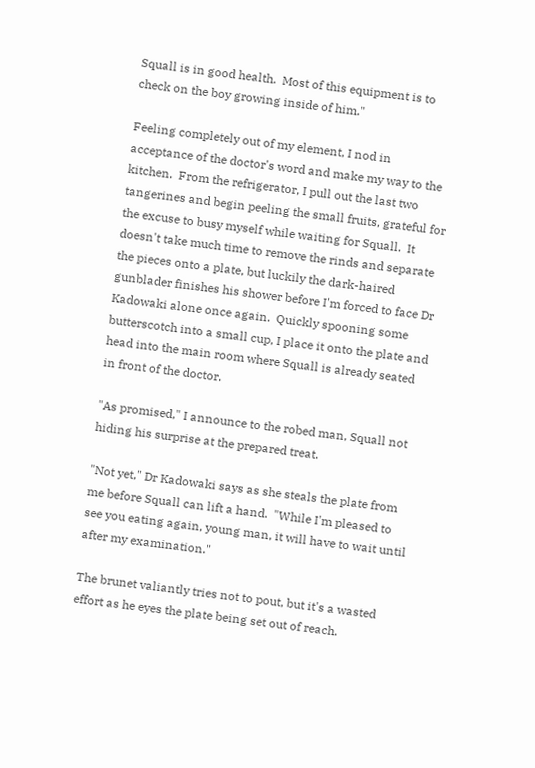Squall is in good health.  Most of this equipment is to check on the boy growing inside of him."

Feeling completely out of my element, I nod in acceptance of the doctor's word and make my way to the kitchen.  From the refrigerator, I pull out the last two tangerines and begin peeling the small fruits, grateful for the excuse to busy myself while waiting for Squall.  It doesn't take much time to remove the rinds and separate the pieces onto a plate, but luckily the dark-haired gunblader finishes his shower before I'm forced to face Dr Kadowaki alone once again.  Quickly spooning some butterscotch into a small cup, I place it onto the plate and head into the main room where Squall is already seated in front of the doctor.

"As promised," I announce to the robed man, Squall not hiding his surprise at the prepared treat.

"Not yet," Dr Kadowaki says as she steals the plate from me before Squall can lift a hand.  "While I'm pleased to see you eating again, young man, it will have to wait until after my examination."

The brunet valiantly tries not to pout, but it's a wasted effort as he eyes the plate being set out of reach.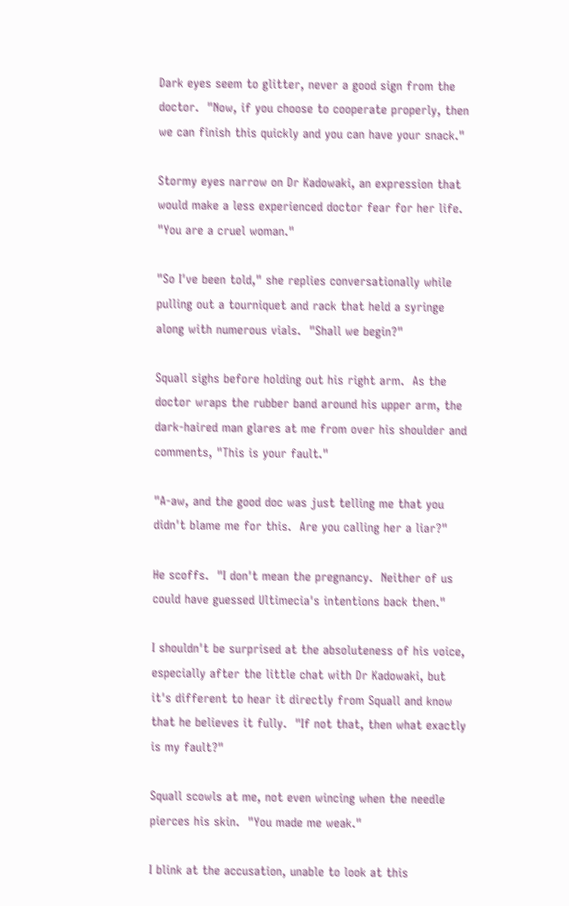Dark eyes seem to glitter, never a good sign from the doctor.  "Now, if you choose to cooperate properly, then we can finish this quickly and you can have your snack."

Stormy eyes narrow on Dr Kadowaki, an expression that would make a less experienced doctor fear for her life.  "You are a cruel woman."

"So I've been told," she replies conversationally while pulling out a tourniquet and rack that held a syringe along with numerous vials.  "Shall we begin?"

Squall sighs before holding out his right arm.  As the doctor wraps the rubber band around his upper arm, the dark-haired man glares at me from over his shoulder and comments, "This is your fault."

"A-aw, and the good doc was just telling me that you didn't blame me for this.  Are you calling her a liar?"

He scoffs.  "I don't mean the pregnancy.  Neither of us could have guessed Ultimecia's intentions back then."

I shouldn't be surprised at the absoluteness of his voice, especially after the little chat with Dr Kadowaki, but it's different to hear it directly from Squall and know that he believes it fully.  "If not that, then what exactly is my fault?"

Squall scowls at me, not even wincing when the needle pierces his skin.  "You made me weak."

I blink at the accusation, unable to look at this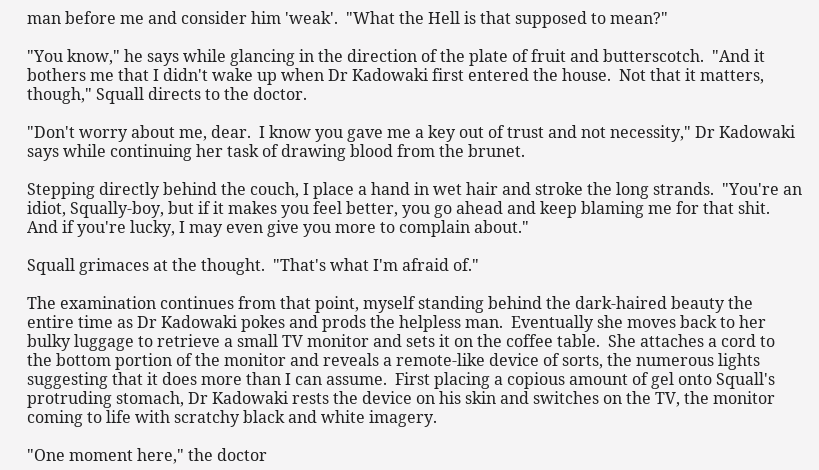man before me and consider him 'weak'.  "What the Hell is that supposed to mean?"

"You know," he says while glancing in the direction of the plate of fruit and butterscotch.  "And it bothers me that I didn't wake up when Dr Kadowaki first entered the house.  Not that it matters, though," Squall directs to the doctor.

"Don't worry about me, dear.  I know you gave me a key out of trust and not necessity," Dr Kadowaki says while continuing her task of drawing blood from the brunet.

Stepping directly behind the couch, I place a hand in wet hair and stroke the long strands.  "You're an idiot, Squally-boy, but if it makes you feel better, you go ahead and keep blaming me for that shit.  And if you're lucky, I may even give you more to complain about."

Squall grimaces at the thought.  "That's what I'm afraid of."

The examination continues from that point, myself standing behind the dark-haired beauty the entire time as Dr Kadowaki pokes and prods the helpless man.  Eventually she moves back to her bulky luggage to retrieve a small TV monitor and sets it on the coffee table.  She attaches a cord to the bottom portion of the monitor and reveals a remote-like device of sorts, the numerous lights suggesting that it does more than I can assume.  First placing a copious amount of gel onto Squall's protruding stomach, Dr Kadowaki rests the device on his skin and switches on the TV, the monitor coming to life with scratchy black and white imagery.

"One moment here," the doctor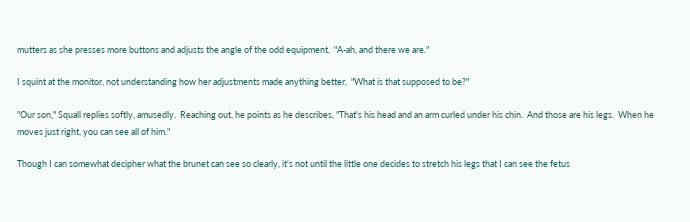mutters as she presses more buttons and adjusts the angle of the odd equipment.  "A-ah, and there we are."

I squint at the monitor, not understanding how her adjustments made anything better.  "What is that supposed to be?"

"Our son," Squall replies softly, amusedly.  Reaching out, he points as he describes, "That's his head and an arm curled under his chin.  And those are his legs.  When he moves just right, you can see all of him."

Though I can somewhat decipher what the brunet can see so clearly, it's not until the little one decides to stretch his legs that I can see the fetus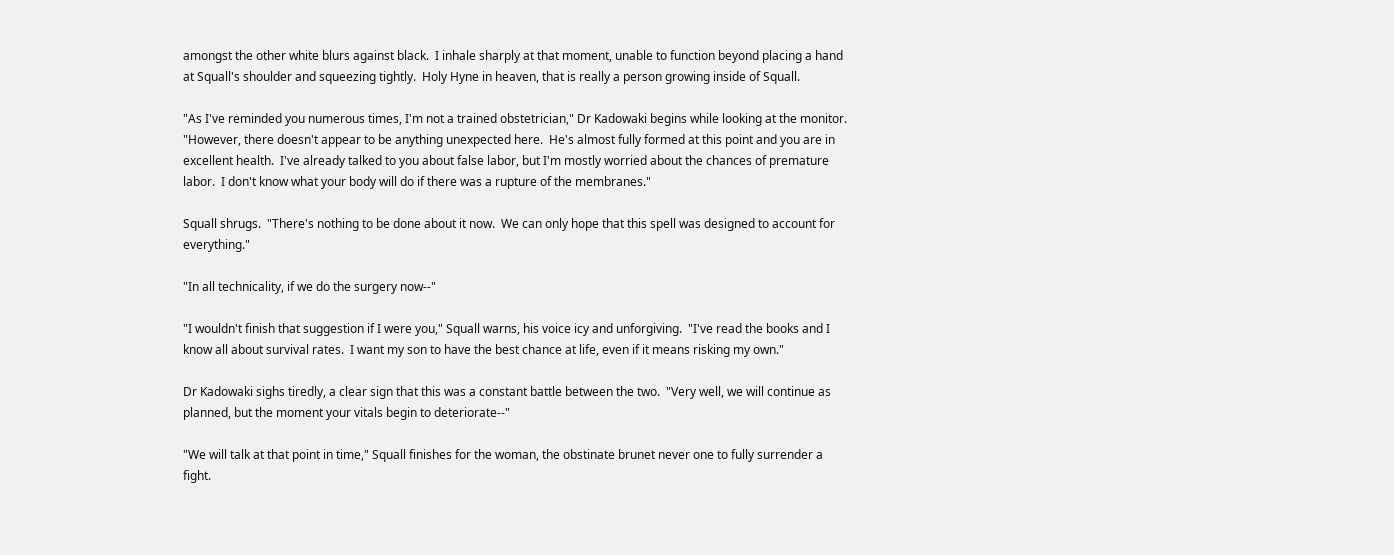amongst the other white blurs against black.  I inhale sharply at that moment, unable to function beyond placing a hand at Squall's shoulder and squeezing tightly.  Holy Hyne in heaven, that is really a person growing inside of Squall.

"As I've reminded you numerous times, I'm not a trained obstetrician," Dr Kadowaki begins while looking at the monitor.  "However, there doesn't appear to be anything unexpected here.  He's almost fully formed at this point and you are in excellent health.  I've already talked to you about false labor, but I'm mostly worried about the chances of premature labor.  I don't know what your body will do if there was a rupture of the membranes."

Squall shrugs.  "There's nothing to be done about it now.  We can only hope that this spell was designed to account for everything."

"In all technicality, if we do the surgery now--"

"I wouldn't finish that suggestion if I were you," Squall warns, his voice icy and unforgiving.  "I've read the books and I know all about survival rates.  I want my son to have the best chance at life, even if it means risking my own."

Dr Kadowaki sighs tiredly, a clear sign that this was a constant battle between the two.  "Very well, we will continue as planned, but the moment your vitals begin to deteriorate--"

"We will talk at that point in time," Squall finishes for the woman, the obstinate brunet never one to fully surrender a fight.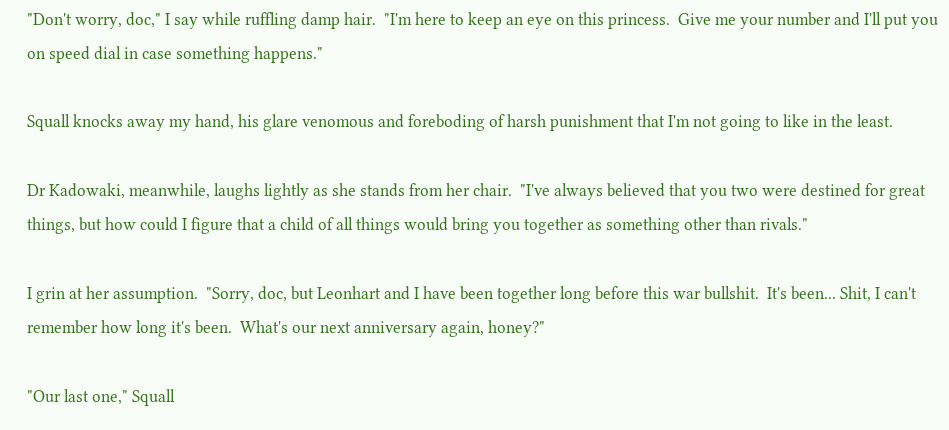"Don't worry, doc," I say while ruffling damp hair.  "I'm here to keep an eye on this princess.  Give me your number and I'll put you on speed dial in case something happens."

Squall knocks away my hand, his glare venomous and foreboding of harsh punishment that I'm not going to like in the least.

Dr Kadowaki, meanwhile, laughs lightly as she stands from her chair.  "I've always believed that you two were destined for great things, but how could I figure that a child of all things would bring you together as something other than rivals."

I grin at her assumption.  "Sorry, doc, but Leonhart and I have been together long before this war bullshit.  It's been... Shit, I can't remember how long it's been.  What's our next anniversary again, honey?"

"Our last one," Squall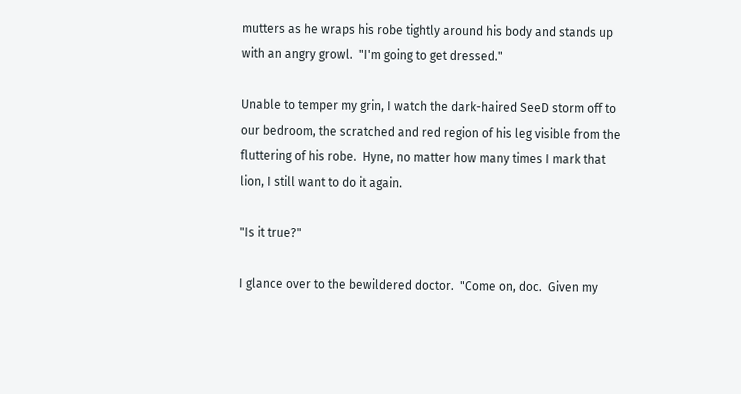mutters as he wraps his robe tightly around his body and stands up with an angry growl.  "I'm going to get dressed."

Unable to temper my grin, I watch the dark-haired SeeD storm off to our bedroom, the scratched and red region of his leg visible from the fluttering of his robe.  Hyne, no matter how many times I mark that lion, I still want to do it again.

"Is it true?"

I glance over to the bewildered doctor.  "Come on, doc.  Given my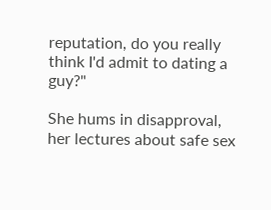reputation, do you really think I'd admit to dating a guy?"

She hums in disapproval, her lectures about safe sex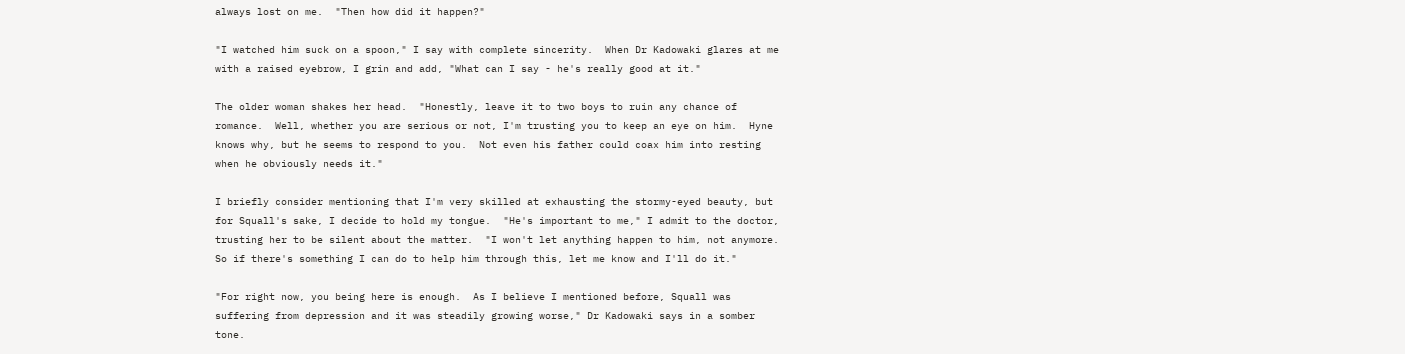always lost on me.  "Then how did it happen?"

"I watched him suck on a spoon," I say with complete sincerity.  When Dr Kadowaki glares at me with a raised eyebrow, I grin and add, "What can I say - he's really good at it."

The older woman shakes her head.  "Honestly, leave it to two boys to ruin any chance of romance.  Well, whether you are serious or not, I'm trusting you to keep an eye on him.  Hyne knows why, but he seems to respond to you.  Not even his father could coax him into resting when he obviously needs it."

I briefly consider mentioning that I'm very skilled at exhausting the stormy-eyed beauty, but for Squall's sake, I decide to hold my tongue.  "He's important to me," I admit to the doctor, trusting her to be silent about the matter.  "I won't let anything happen to him, not anymore.  So if there's something I can do to help him through this, let me know and I'll do it."

"For right now, you being here is enough.  As I believe I mentioned before, Squall was suffering from depression and it was steadily growing worse," Dr Kadowaki says in a somber tone.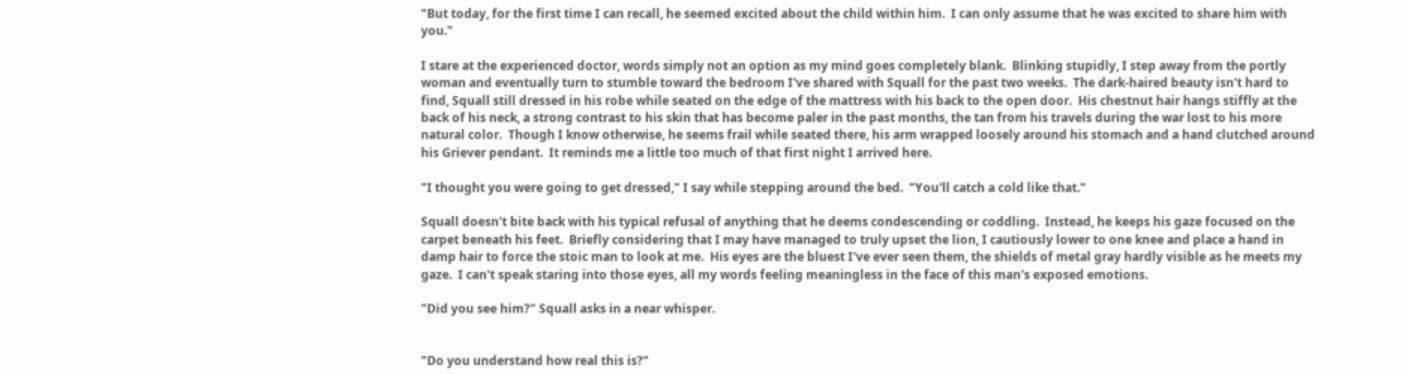"But today, for the first time I can recall, he seemed excited about the child within him.  I can only assume that he was excited to share him with you."

I stare at the experienced doctor, words simply not an option as my mind goes completely blank.  Blinking stupidly, I step away from the portly woman and eventually turn to stumble toward the bedroom I've shared with Squall for the past two weeks.  The dark-haired beauty isn't hard to find, Squall still dressed in his robe while seated on the edge of the mattress with his back to the open door.  His chestnut hair hangs stiffly at the back of his neck, a strong contrast to his skin that has become paler in the past months, the tan from his travels during the war lost to his more natural color.  Though I know otherwise, he seems frail while seated there, his arm wrapped loosely around his stomach and a hand clutched around his Griever pendant.  It reminds me a little too much of that first night I arrived here.

"I thought you were going to get dressed," I say while stepping around the bed.  "You'll catch a cold like that."

Squall doesn't bite back with his typical refusal of anything that he deems condescending or coddling.  Instead, he keeps his gaze focused on the carpet beneath his feet.  Briefly considering that I may have managed to truly upset the lion, I cautiously lower to one knee and place a hand in damp hair to force the stoic man to look at me.  His eyes are the bluest I've ever seen them, the shields of metal gray hardly visible as he meets my gaze.  I can't speak staring into those eyes, all my words feeling meaningless in the face of this man's exposed emotions.

"Did you see him?" Squall asks in a near whisper.


"Do you understand how real this is?"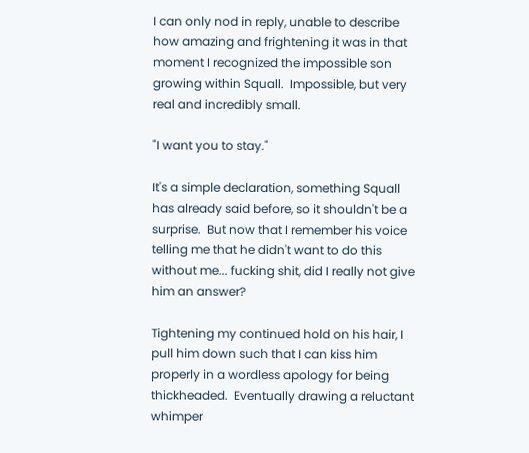I can only nod in reply, unable to describe how amazing and frightening it was in that moment I recognized the impossible son growing within Squall.  Impossible, but very real and incredibly small.

"I want you to stay."

It's a simple declaration, something Squall has already said before, so it shouldn't be a surprise.  But now that I remember his voice telling me that he didn't want to do this without me... fucking shit, did I really not give him an answer?

Tightening my continued hold on his hair, I pull him down such that I can kiss him properly in a wordless apology for being thickheaded.  Eventually drawing a reluctant whimper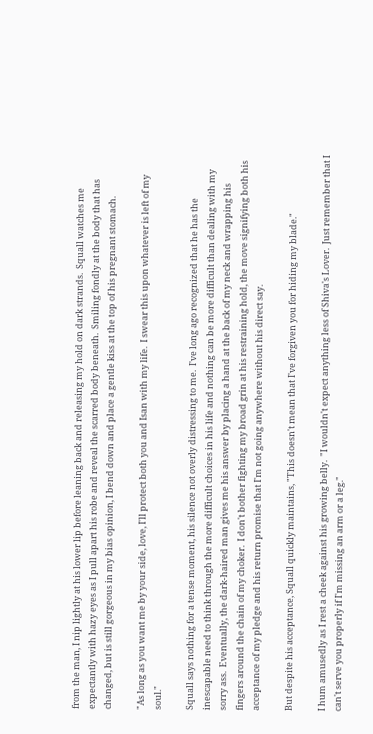from the man, I nip lightly at his lower lip before leaning back and releasing my hold on dark strands.  Squall watches me expectantly with hazy eyes as I pull apart his robe and reveal the scarred body beneath.  Smiling fondly at the body that has changed, but is still gorgeous in my bias opinion, I bend down and place a gentle kiss at the top of his pregnant stomach.

"As long as you want me by your side, love, I'll protect both you and Isan with my life.  I swear this upon whatever is left of my soul."

Squall says nothing for a tense moment, his silence not overly distressing to me.  I've long ago recognized that he has the inescapable need to think through the more difficult choices in his life and nothing can be more difficult than dealing with my sorry ass.  Eventually, the dark-haired man gives me his answer by placing a hand at the back of my neck and wrapping his fingers around the chain of my choker.  I don't bother fighting my broad grin at his restraining hold, the move signifying both his acceptance of my pledge and his return promise that I'm not going anywhere without his direct say.

But despite his acceptance, Squall quickly maintains, "This doesn't mean that I've forgiven you for hiding my blade."

I hum amusedly as I rest a cheek against his growing belly.  "I wouldn't expect anything less of Shiva's Lover.  Just remember that I can't serve you properly if I'm missing an arm or a leg."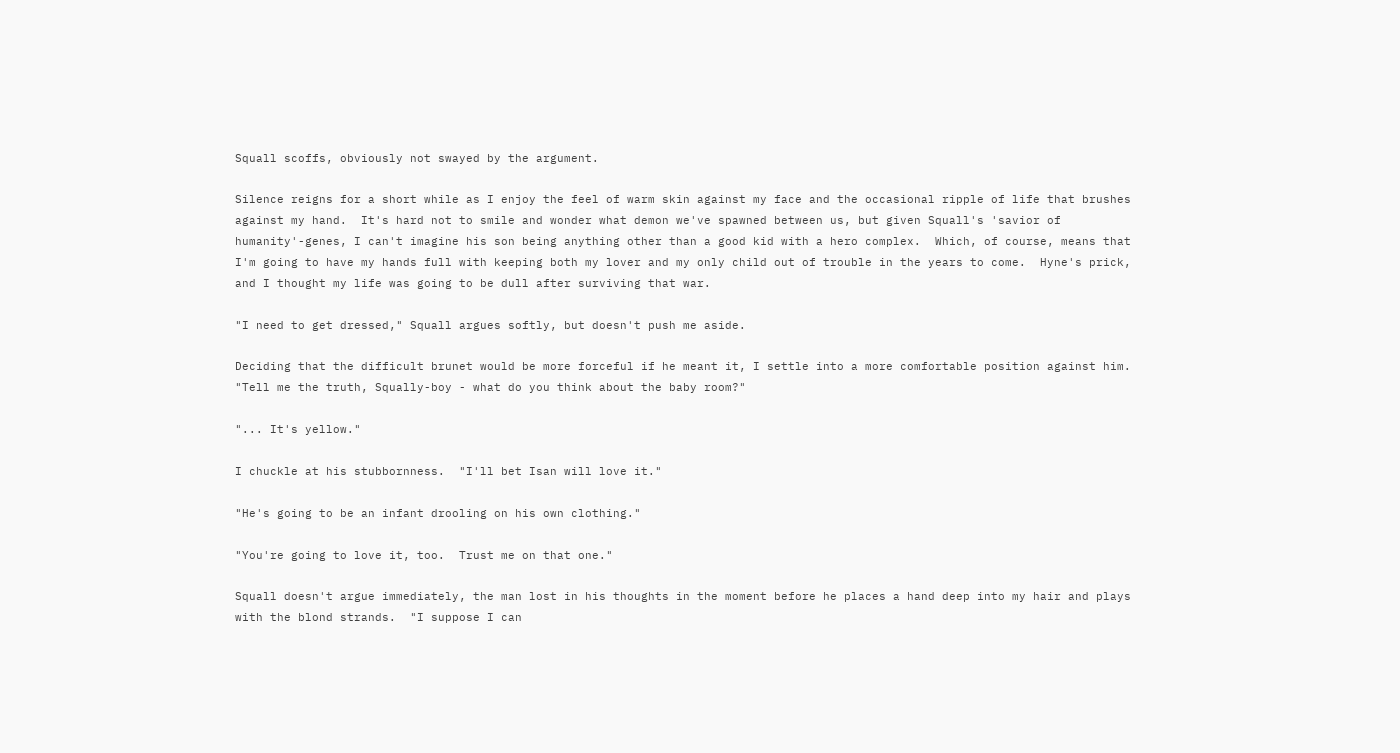Squall scoffs, obviously not swayed by the argument.

Silence reigns for a short while as I enjoy the feel of warm skin against my face and the occasional ripple of life that brushes against my hand.  It's hard not to smile and wonder what demon we've spawned between us, but given Squall's 'savior of humanity'-genes, I can't imagine his son being anything other than a good kid with a hero complex.  Which, of course, means that I'm going to have my hands full with keeping both my lover and my only child out of trouble in the years to come.  Hyne's prick, and I thought my life was going to be dull after surviving that war.

"I need to get dressed," Squall argues softly, but doesn't push me aside.

Deciding that the difficult brunet would be more forceful if he meant it, I settle into a more comfortable position against him.  "Tell me the truth, Squally-boy - what do you think about the baby room?"

"... It's yellow."

I chuckle at his stubbornness.  "I'll bet Isan will love it."

"He's going to be an infant drooling on his own clothing."

"You're going to love it, too.  Trust me on that one."

Squall doesn't argue immediately, the man lost in his thoughts in the moment before he places a hand deep into my hair and plays with the blond strands.  "I suppose I can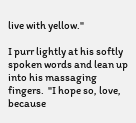live with yellow."

I purr lightly at his softly spoken words and lean up into his massaging fingers.  "I hope so, love, because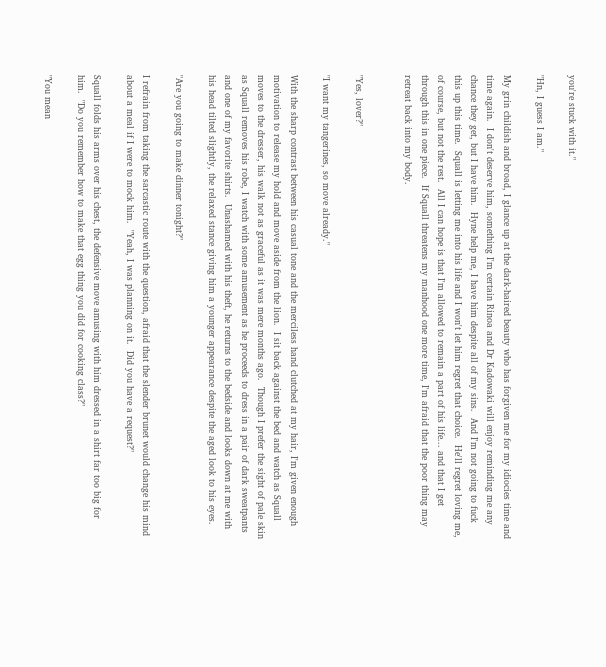you're stuck with it."

"Hn, I guess I am."

My grin childish and broad, I glance up at the dark-haired beauty who has forgiven me for my idiocies time and time again.  I don't deserve him, something I'm certain Rinoa and Dr Kadowaki will enjoy reminding me any chance they get, but I have him.  Hyne help me, I have him despite all of my sins.  And I'm not going to fuck this up this time.  Squall is letting me into his life and I won't let him regret that choice.  He'll regret loving me, of course, but not the rest.  All I can hope is that I'm allowed to remain a part of his life... and that I get through this in one piece.  If Squall threatens my manhood one more time, I'm afraid that the poor thing may retreat back into my body.


"Yes, lover?"

"I want my tangerines, so move already."

With the sharp contrast between his casual tone and the merciless hand clutched at my hair, I'm given enough motivation to release my hold and move aside from the lion.  I sit back against the bed and watch as Squall moves to the dresser, his walk not as graceful as it was mere months ago.  Though I prefer the sight of pale skin as Squall removes his robe, I watch with some amusement as he proceeds to dress in a pair of dark sweatpants and one of my favorite shirts.  Unashamed with his theft, he returns to the bedside and looks down at me with his head tilted slightly, the relaxed stance giving him a younger appearance despite the aged look to his eyes.

"Are you going to make dinner tonight?"

I refrain from taking the sarcastic route with the question, afraid that the slender brunet would change his mind about a meal if I were to mock him.  "Yeah, I was planning on it.  Did you have a request?"

Squall folds his arms over his chest, the defensive move amusing with him dressed in a shirt far too big for him.  "Do you remember how to make that egg thing you did for cooking class?"

"You mean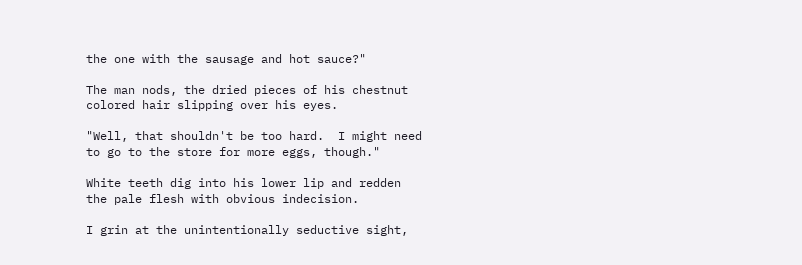the one with the sausage and hot sauce?"

The man nods, the dried pieces of his chestnut colored hair slipping over his eyes.

"Well, that shouldn't be too hard.  I might need to go to the store for more eggs, though."

White teeth dig into his lower lip and redden the pale flesh with obvious indecision.

I grin at the unintentionally seductive sight,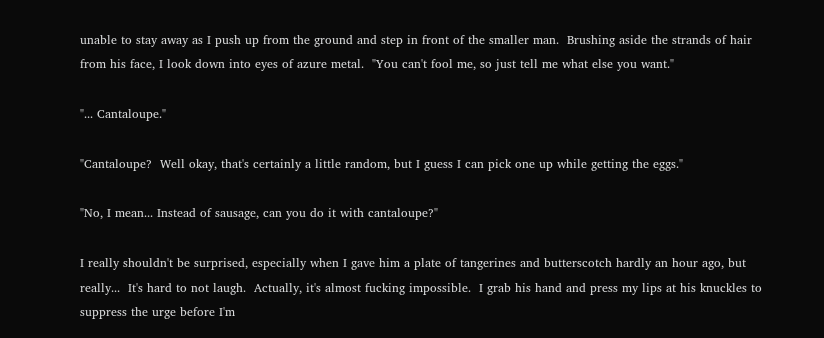unable to stay away as I push up from the ground and step in front of the smaller man.  Brushing aside the strands of hair from his face, I look down into eyes of azure metal.  "You can't fool me, so just tell me what else you want."

"... Cantaloupe."

"Cantaloupe?  Well okay, that's certainly a little random, but I guess I can pick one up while getting the eggs."

"No, I mean... Instead of sausage, can you do it with cantaloupe?"

I really shouldn't be surprised, especially when I gave him a plate of tangerines and butterscotch hardly an hour ago, but really...  It's hard to not laugh.  Actually, it's almost fucking impossible.  I grab his hand and press my lips at his knuckles to suppress the urge before I'm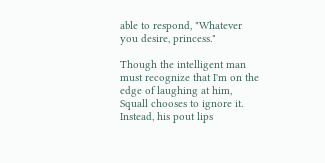able to respond, "Whatever you desire, princess."

Though the intelligent man must recognize that I'm on the edge of laughing at him, Squall chooses to ignore it.  Instead, his pout lips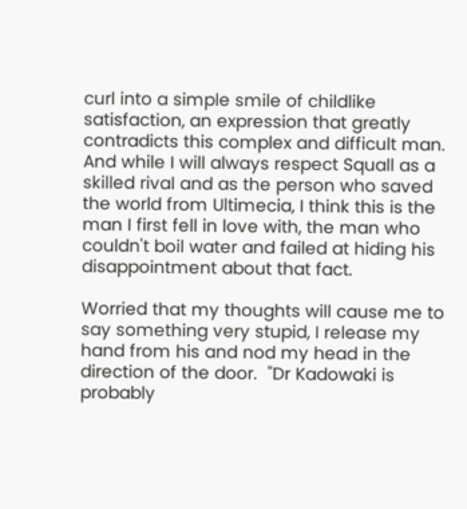curl into a simple smile of childlike satisfaction, an expression that greatly contradicts this complex and difficult man.  And while I will always respect Squall as a skilled rival and as the person who saved the world from Ultimecia, I think this is the man I first fell in love with, the man who couldn't boil water and failed at hiding his disappointment about that fact.

Worried that my thoughts will cause me to say something very stupid, I release my hand from his and nod my head in the direction of the door.  "Dr Kadowaki is probably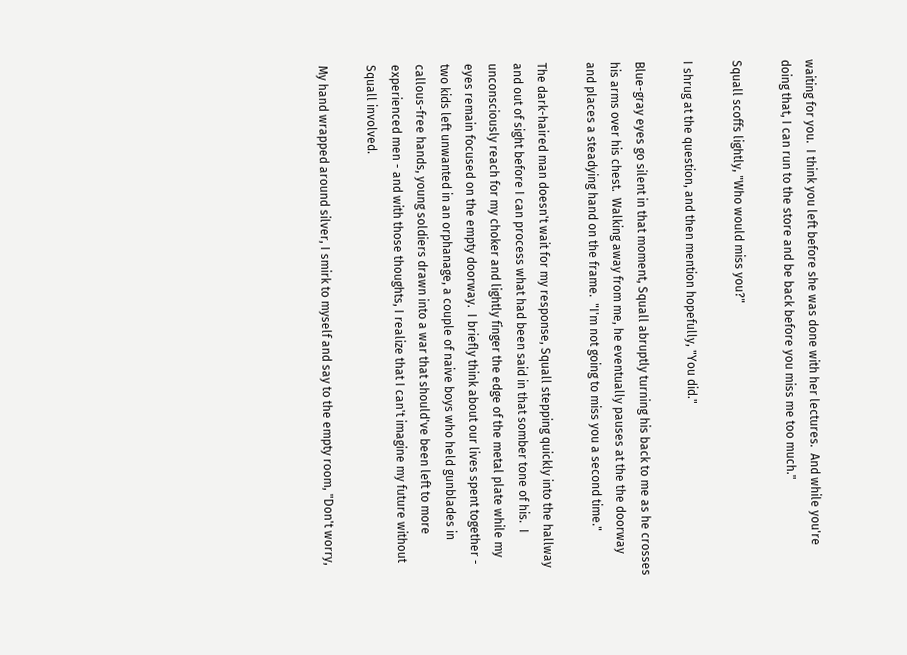waiting for you.  I think you left before she was done with her lectures.  And while you're doing that, I can run to the store and be back before you miss me too much."

Squall scoffs lightly, "Who would miss you?"

I shrug at the question, and then mention hopefully, "You did."

Blue-gray eyes go silent in that moment, Squall abruptly turning his back to me as he crosses his arms over his chest.  Walking away from me, he eventually pauses at the the doorway and places a steadying hand on the frame.  "I'm not going to miss you a second time."

The dark-haired man doesn't wait for my response, Squall stepping quickly into the hallway and out of sight before I can process what had been said in that somber tone of his.  I unconsciously reach for my choker and lightly finger the edge of the metal plate while my eyes remain focused on the empty doorway.  I briefly think about our lives spent together - two kids left unwanted in an orphanage, a couple of naive boys who held gunblades in callous-free hands, young soldiers drawn into a war that should've been left to more experienced men - and with those thoughts, I realize that I can't imagine my future without Squall involved.

My hand wrapped around silver, I smirk to myself and say to the empty room, "Don't worry,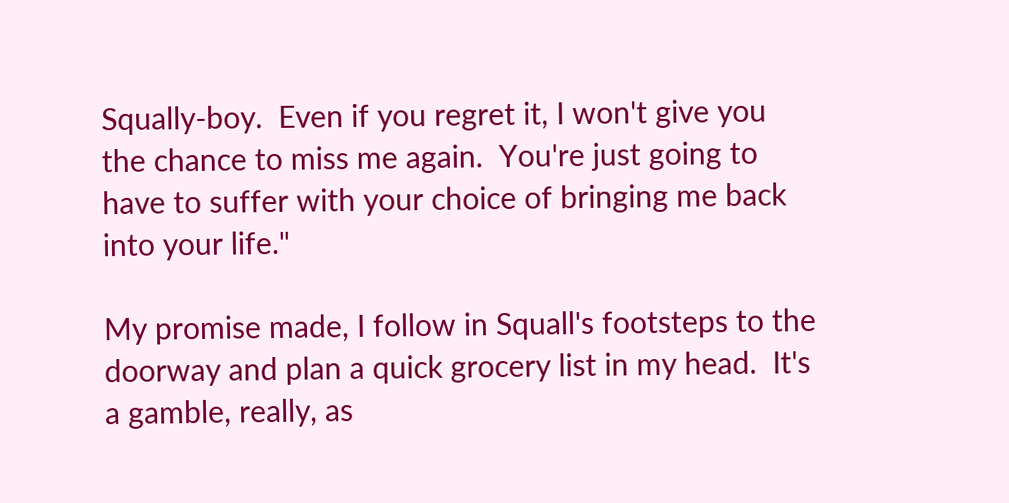Squally-boy.  Even if you regret it, I won't give you the chance to miss me again.  You're just going to have to suffer with your choice of bringing me back into your life."

My promise made, I follow in Squall's footsteps to the doorway and plan a quick grocery list in my head.  It's a gamble, really, as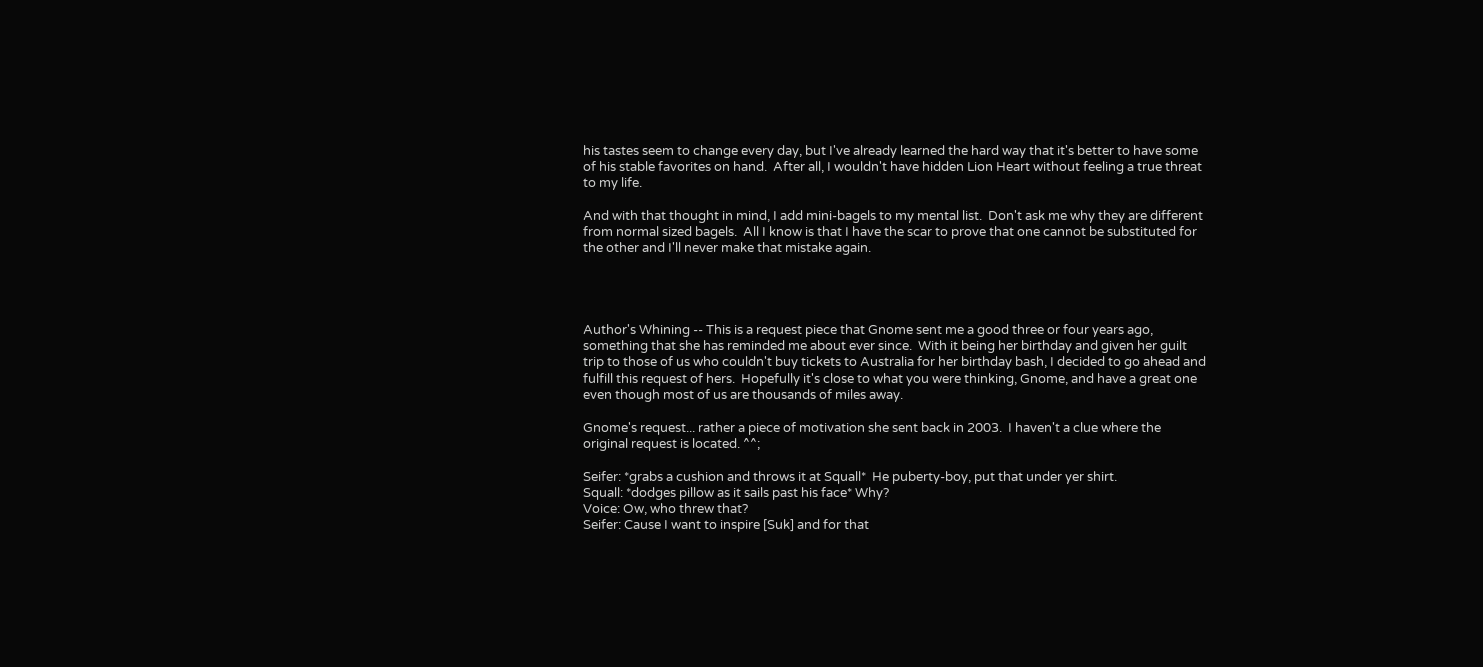his tastes seem to change every day, but I've already learned the hard way that it's better to have some of his stable favorites on hand.  After all, I wouldn't have hidden Lion Heart without feeling a true threat to my life.

And with that thought in mind, I add mini-bagels to my mental list.  Don't ask me why they are different from normal sized bagels.  All I know is that I have the scar to prove that one cannot be substituted for the other and I'll never make that mistake again.




Author's Whining -- This is a request piece that Gnome sent me a good three or four years ago, something that she has reminded me about ever since.  With it being her birthday and given her guilt trip to those of us who couldn't buy tickets to Australia for her birthday bash, I decided to go ahead and fulfill this request of hers.  Hopefully it's close to what you were thinking, Gnome, and have a great one even though most of us are thousands of miles away.

Gnome's request... rather a piece of motivation she sent back in 2003.  I haven't a clue where the original request is located. ^^;

Seifer: *grabs a cushion and throws it at Squall*  He puberty-boy, put that under yer shirt.
Squall: *dodges pillow as it sails past his face* Why?
Voice: Ow, who threw that?
Seifer: Cause I want to inspire [Suk] and for that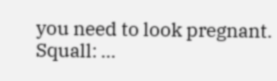you need to look pregnant.
Squall: ...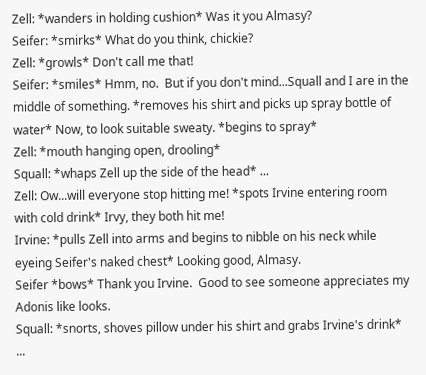Zell: *wanders in holding cushion* Was it you Almasy?
Seifer: *smirks* What do you think, chickie?
Zell: *growls* Don't call me that!
Seifer: *smiles* Hmm, no.  But if you don't mind...Squall and I are in the middle of something. *removes his shirt and picks up spray bottle of water* Now, to look suitable sweaty. *begins to spray*
Zell: *mouth hanging open, drooling*
Squall: *whaps Zell up the side of the head* ...
Zell: Ow...will everyone stop hitting me! *spots Irvine entering room with cold drink* Irvy, they both hit me!
Irvine: *pulls Zell into arms and begins to nibble on his neck while eyeing Seifer's naked chest* Looking good, Almasy.
Seifer *bows* Thank you Irvine.  Good to see someone appreciates my Adonis like looks.
Squall: *snorts, shoves pillow under his shirt and grabs Irvine's drink* ...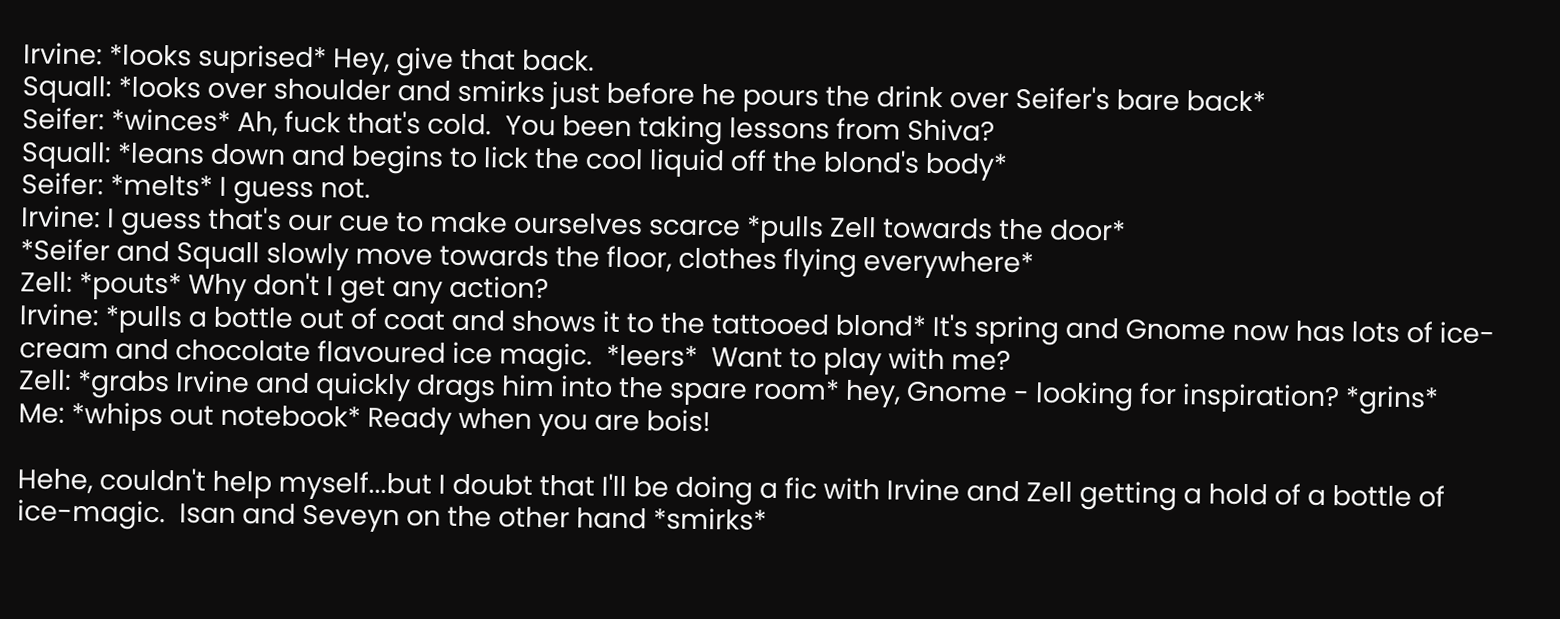Irvine: *looks suprised* Hey, give that back.
Squall: *looks over shoulder and smirks just before he pours the drink over Seifer's bare back*
Seifer: *winces* Ah, fuck that's cold.  You been taking lessons from Shiva?
Squall: *leans down and begins to lick the cool liquid off the blond's body*
Seifer: *melts* I guess not.
Irvine: I guess that's our cue to make ourselves scarce *pulls Zell towards the door*
*Seifer and Squall slowly move towards the floor, clothes flying everywhere*
Zell: *pouts* Why don't I get any action?
Irvine: *pulls a bottle out of coat and shows it to the tattooed blond* It's spring and Gnome now has lots of ice-cream and chocolate flavoured ice magic.  *leers*  Want to play with me?
Zell: *grabs Irvine and quickly drags him into the spare room* hey, Gnome - looking for inspiration? *grins*
Me: *whips out notebook* Ready when you are bois!

Hehe, couldn't help myself...but I doubt that I'll be doing a fic with Irvine and Zell getting a hold of a bottle of ice-magic.  Isan and Seveyn on the other hand *smirks*